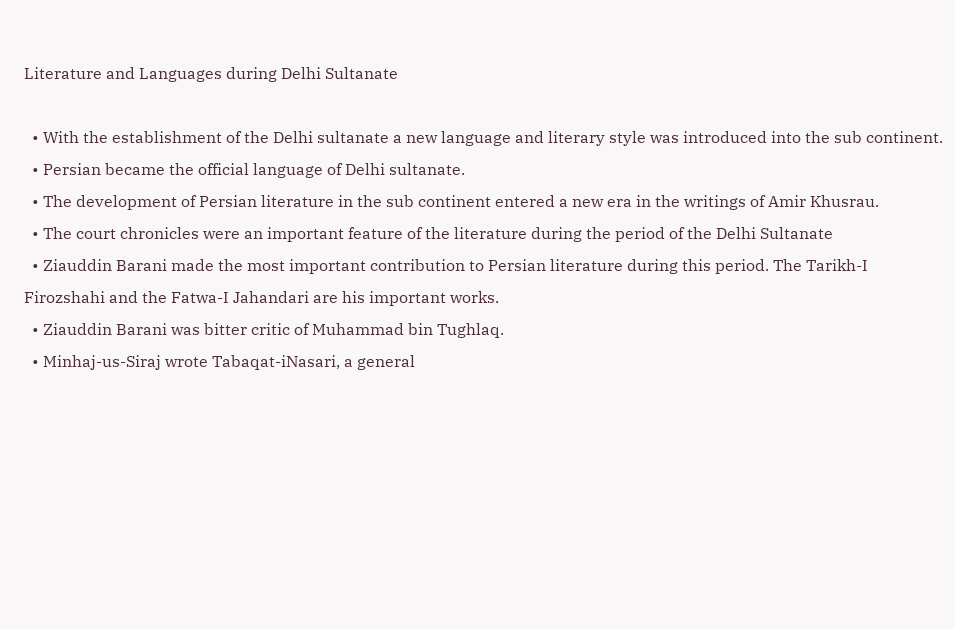Literature and Languages during Delhi Sultanate

  • With the establishment of the Delhi sultanate a new language and literary style was introduced into the sub continent.
  • Persian became the official language of Delhi sultanate.
  • The development of Persian literature in the sub continent entered a new era in the writings of Amir Khusrau.
  • The court chronicles were an important feature of the literature during the period of the Delhi Sultanate
  • Ziauddin Barani made the most important contribution to Persian literature during this period. The Tarikh-I Firozshahi and the Fatwa-I Jahandari are his important works.
  • Ziauddin Barani was bitter critic of Muhammad bin Tughlaq.
  • Minhaj-us-Siraj wrote Tabaqat-iNasari, a general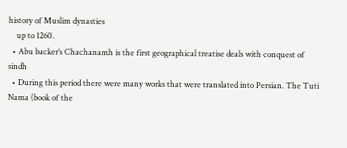history of Muslim dynasties
    up to 1260.
  • Abu backer’s Chachanamh is the first geographical treatise deals with conquest of sindh
  • During this period there were many works that were translated into Persian. The Tuti Nama (book of the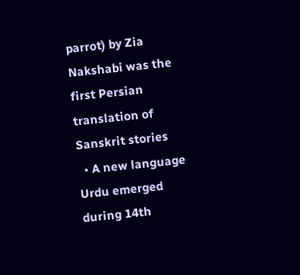parrot) by Zia Nakshabi was the first Persian translation of Sanskrit stories
  • A new language Urdu emerged during 14th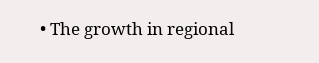• The growth in regional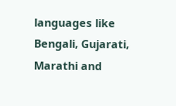languages like Bengali, Gujarati, Marathi and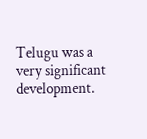Telugu was a very significant development.